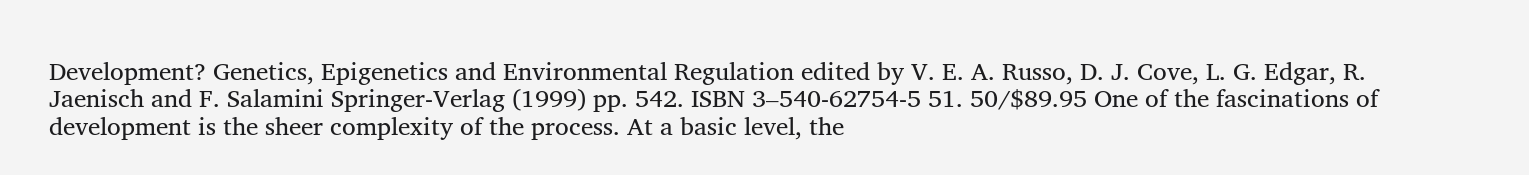Development? Genetics, Epigenetics and Environmental Regulation edited by V. E. A. Russo, D. J. Cove, L. G. Edgar, R. Jaenisch and F. Salamini Springer-Verlag (1999) pp. 542. ISBN 3–540-62754-5 51. 50/$89.95 One of the fascinations of development is the sheer complexity of the process. At a basic level, the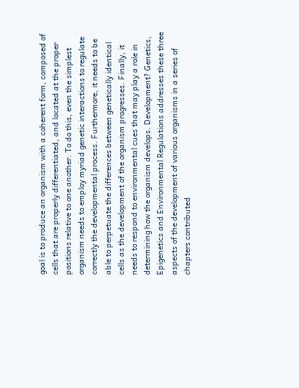goal is to produce an organism with a coherent form, composed of cells that are properly differentiated, and located at the proper positions relative to one another. To do this, even the simplest organism needs to employ myriad genetic interactions to regulate correctly the developmental process. Furthermore, it needs to be able to perpetuate the differences between genetically identical cells as the development of the organism progresses. Finally, it needs to respond to environmental cues that may play a role in determining how the organism develops. Development? Genetics, Epigenetics and Environmental Regulations addresses these three aspects of the development of various organisms in a series of chapters contributed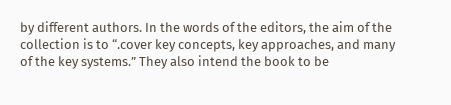by different authors. In the words of the editors, the aim of the collection is to “.cover key concepts, key approaches, and many of the key systems.” They also intend the book to be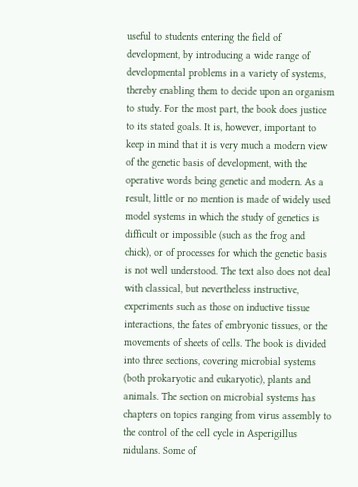useful to students entering the field of development, by introducing a wide range of developmental problems in a variety of systems, thereby enabling them to decide upon an organism to study. For the most part, the book does justice to its stated goals. It is, however, important to keep in mind that it is very much a modern view of the genetic basis of development, with the operative words being genetic and modern. As a result, little or no mention is made of widely used model systems in which the study of genetics is difficult or impossible (such as the frog and chick), or of processes for which the genetic basis is not well understood. The text also does not deal with classical, but nevertheless instructive, experiments such as those on inductive tissue interactions, the fates of embryonic tissues, or the movements of sheets of cells. The book is divided into three sections, covering microbial systems (both prokaryotic and eukaryotic), plants and animals. The section on microbial systems has chapters on topics ranging from virus assembly to the control of the cell cycle in Asperigillus nidulans. Some of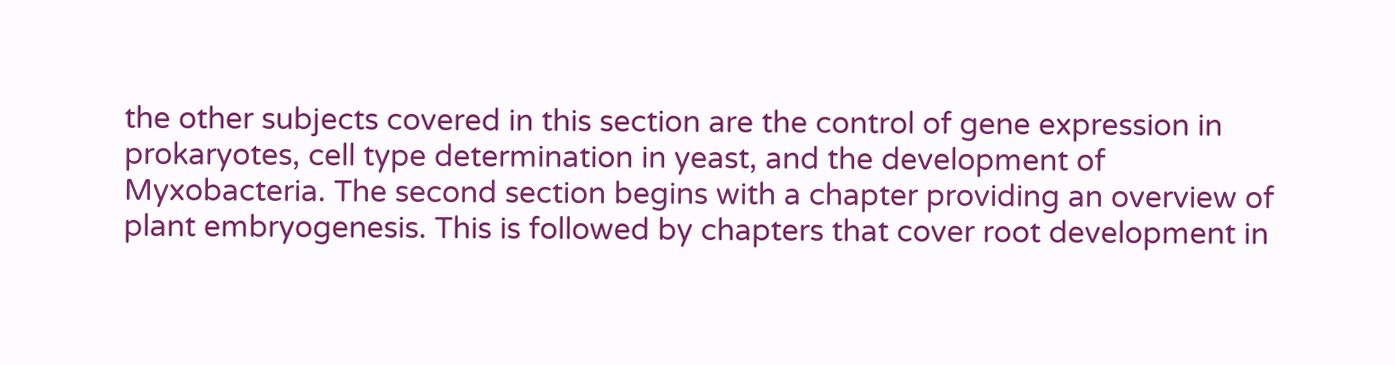the other subjects covered in this section are the control of gene expression in prokaryotes, cell type determination in yeast, and the development of Myxobacteria. The second section begins with a chapter providing an overview of plant embryogenesis. This is followed by chapters that cover root development in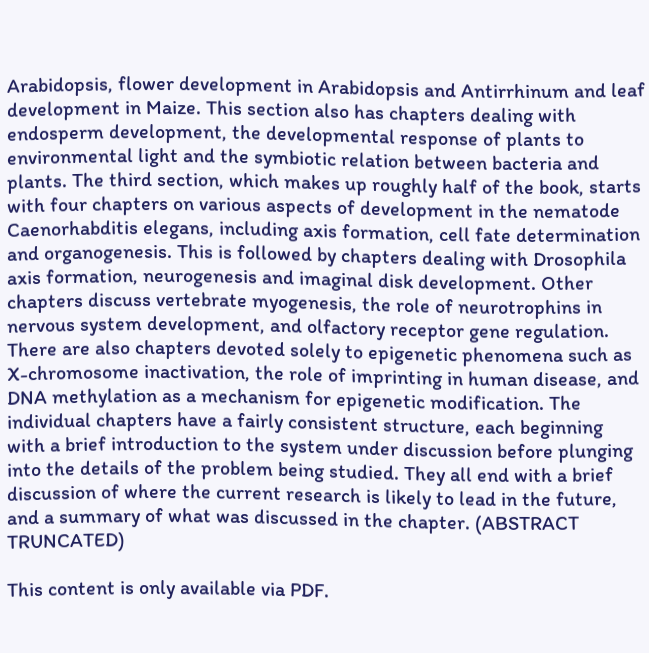Arabidopsis, flower development in Arabidopsis and Antirrhinum and leaf development in Maize. This section also has chapters dealing with endosperm development, the developmental response of plants to environmental light and the symbiotic relation between bacteria and plants. The third section, which makes up roughly half of the book, starts with four chapters on various aspects of development in the nematode Caenorhabditis elegans, including axis formation, cell fate determination and organogenesis. This is followed by chapters dealing with Drosophila axis formation, neurogenesis and imaginal disk development. Other chapters discuss vertebrate myogenesis, the role of neurotrophins in nervous system development, and olfactory receptor gene regulation. There are also chapters devoted solely to epigenetic phenomena such as X-chromosome inactivation, the role of imprinting in human disease, and DNA methylation as a mechanism for epigenetic modification. The individual chapters have a fairly consistent structure, each beginning with a brief introduction to the system under discussion before plunging into the details of the problem being studied. They all end with a brief discussion of where the current research is likely to lead in the future, and a summary of what was discussed in the chapter. (ABSTRACT TRUNCATED)

This content is only available via PDF.